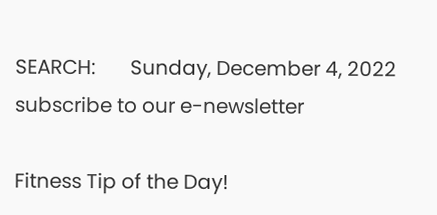SEARCH:       Sunday, December 4, 2022
subscribe to our e-newsletter

Fitness Tip of the Day!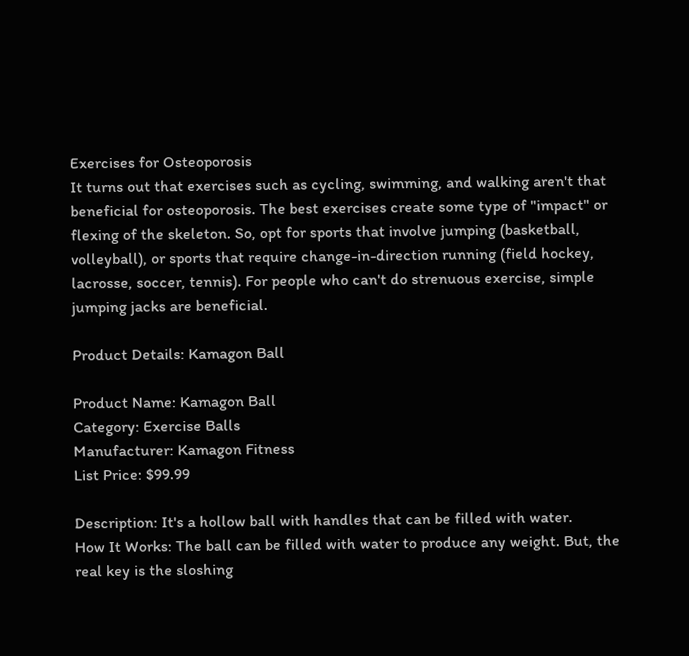Exercises for Osteoporosis
It turns out that exercises such as cycling, swimming, and walking aren't that beneficial for osteoporosis. The best exercises create some type of "impact" or flexing of the skeleton. So, opt for sports that involve jumping (basketball, volleyball), or sports that require change-in-direction running (field hockey, lacrosse, soccer, tennis). For people who can't do strenuous exercise, simple jumping jacks are beneficial.

Product Details: Kamagon Ball

Product Name: Kamagon Ball
Category: Exercise Balls
Manufacturer: Kamagon Fitness
List Price: $99.99

Description: It's a hollow ball with handles that can be filled with water.
How It Works: The ball can be filled with water to produce any weight. But, the real key is the sloshing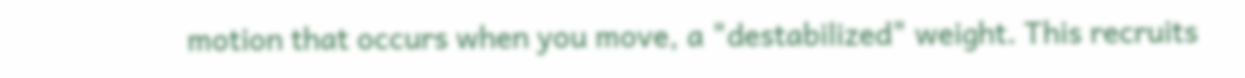motion that occurs when you move, a "destabilized" weight. This recruits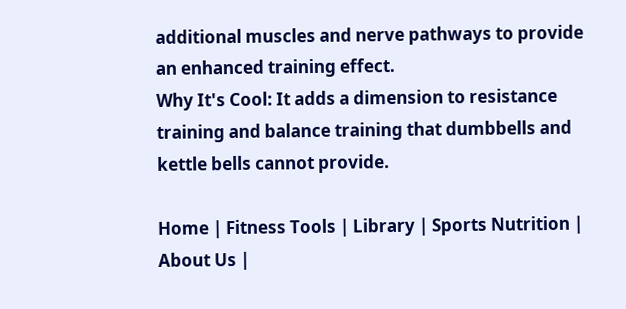additional muscles and nerve pathways to provide an enhanced training effect.
Why It's Cool: It adds a dimension to resistance training and balance training that dumbbells and kettle bells cannot provide.

Home | Fitness Tools | Library | Sports Nutrition | About Us |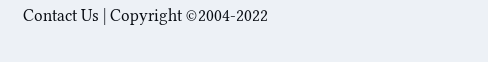Contact Us | Copyright ©2004-2022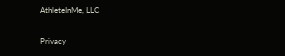AthleteInMe, LLC

Privacy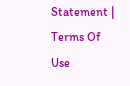Statement |  Terms Of Use